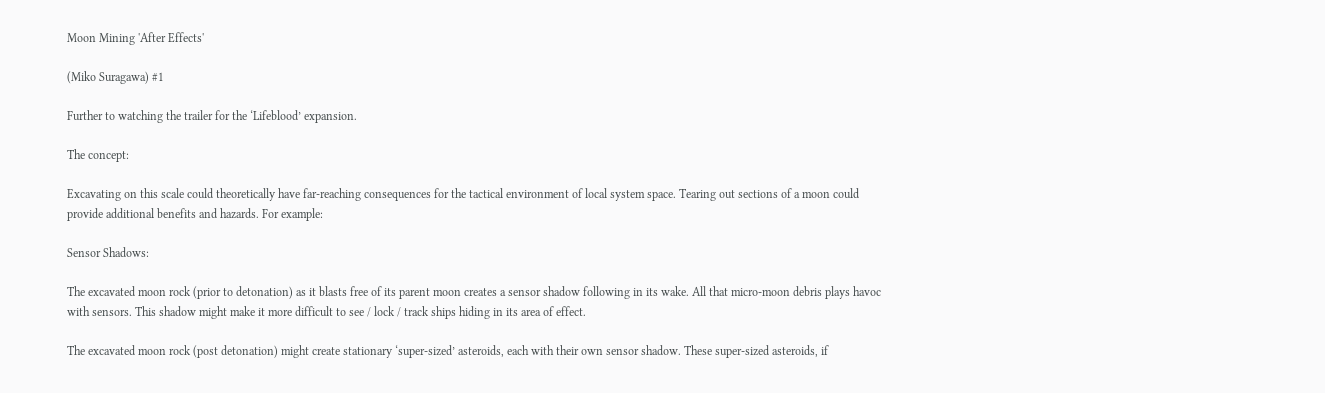Moon Mining 'After Effects'

(Miko Suragawa) #1

Further to watching the trailer for the ‘Lifeblood’ expansion.

The concept:

Excavating on this scale could theoretically have far-reaching consequences for the tactical environment of local system space. Tearing out sections of a moon could provide additional benefits and hazards. For example:

Sensor Shadows:

The excavated moon rock (prior to detonation) as it blasts free of its parent moon creates a sensor shadow following in its wake. All that micro-moon debris plays havoc with sensors. This shadow might make it more difficult to see / lock / track ships hiding in its area of effect.

The excavated moon rock (post detonation) might create stationary ‘super-sized’ asteroids, each with their own sensor shadow. These super-sized asteroids, if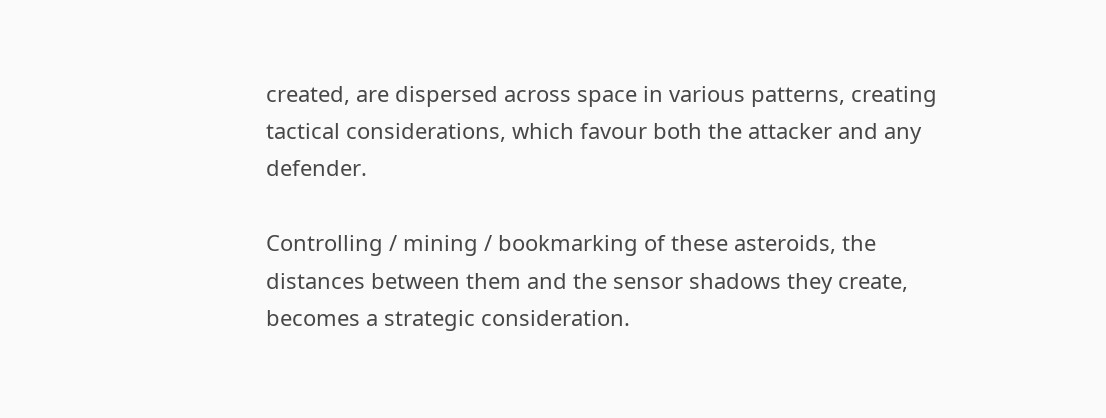created, are dispersed across space in various patterns, creating tactical considerations, which favour both the attacker and any defender.

Controlling / mining / bookmarking of these asteroids, the distances between them and the sensor shadows they create, becomes a strategic consideration.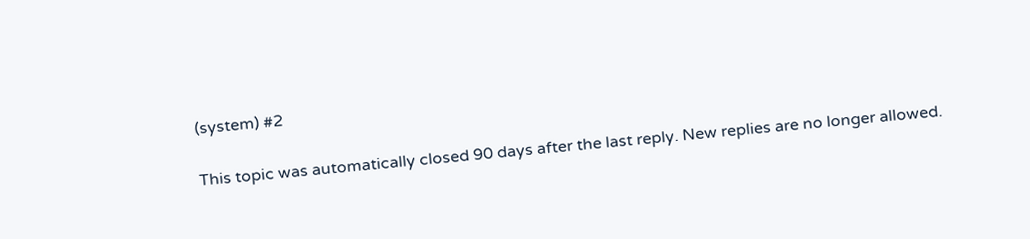(system) #2

This topic was automatically closed 90 days after the last reply. New replies are no longer allowed.